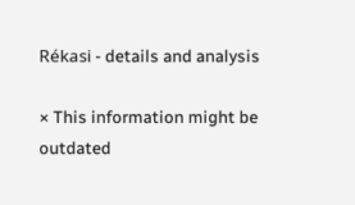Rékasi - details and analysis

× This information might be outdated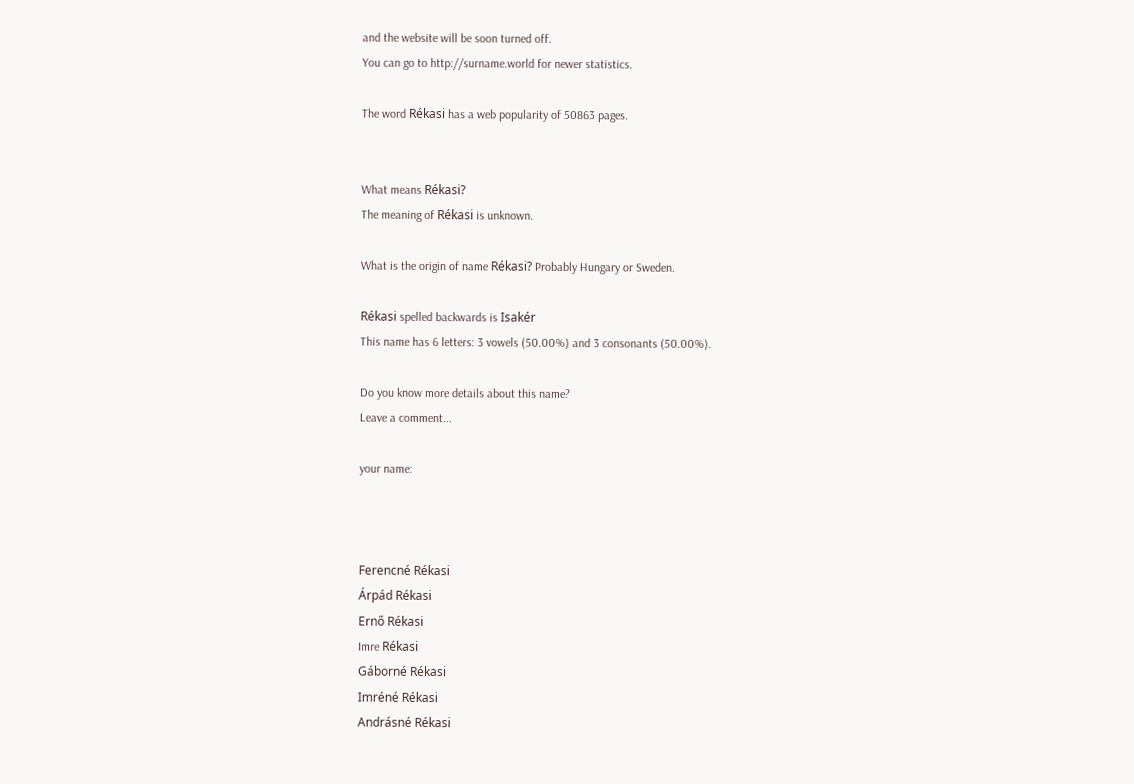and the website will be soon turned off.
You can go to http://surname.world for newer statistics.

The word Rékasi has a web popularity of 50863 pages.


What means Rékasi?
The meaning of Rékasi is unknown.

What is the origin of name Rékasi? Probably Hungary or Sweden.

Rékasi spelled backwards is Isakér
This name has 6 letters: 3 vowels (50.00%) and 3 consonants (50.00%).

Do you know more details about this name?
Leave a comment...

your name:



Ferencné Rékasi
Árpád Rékasi
Ernő Rékasi
Imre Rékasi
Gáborné Rékasi
Imréné Rékasi
Andrásné Rékasi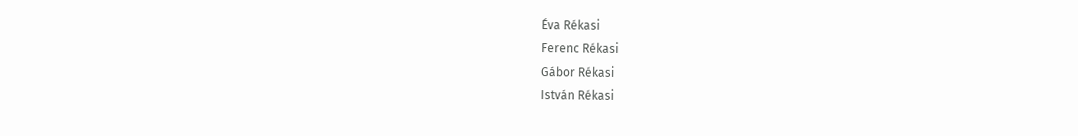Éva Rékasi
Ferenc Rékasi
Gábor Rékasi
István Rékasi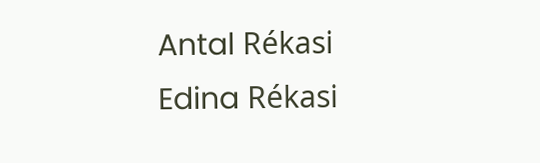Antal Rékasi
Edina Rékasi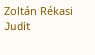Zoltán Rékasi
Judit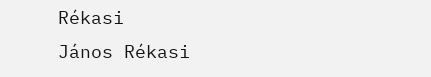Rékasi
János Rékasi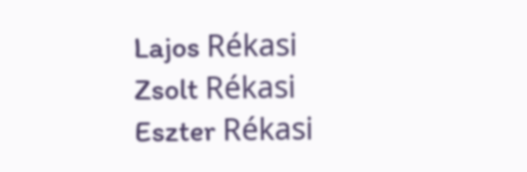Lajos Rékasi
Zsolt Rékasi
Eszter Rékasi